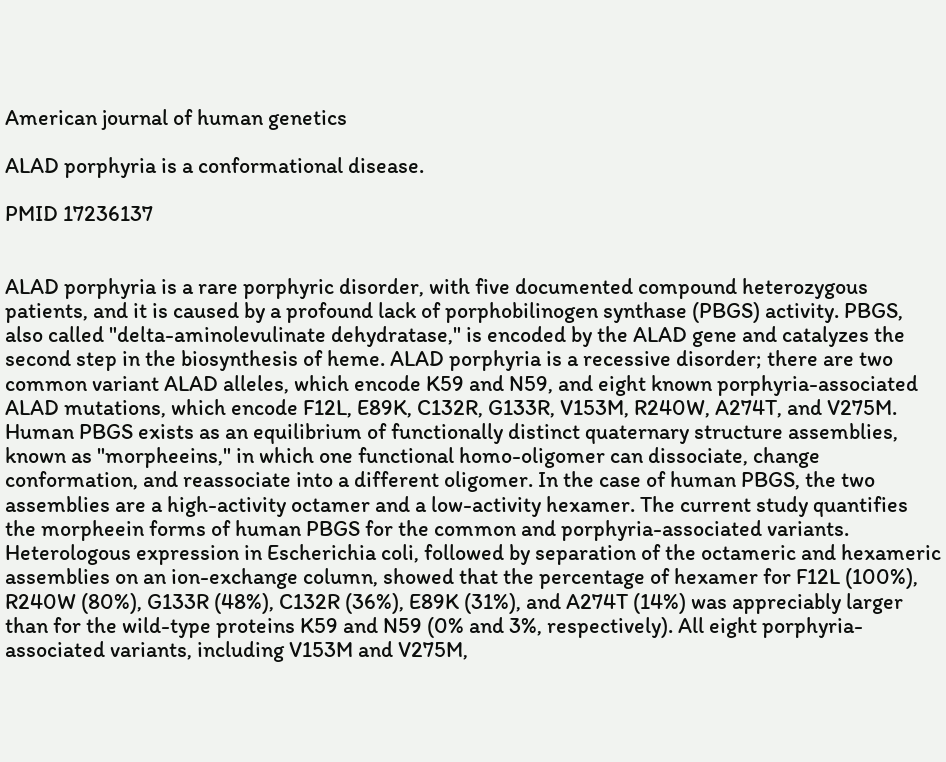American journal of human genetics

ALAD porphyria is a conformational disease.

PMID 17236137


ALAD porphyria is a rare porphyric disorder, with five documented compound heterozygous patients, and it is caused by a profound lack of porphobilinogen synthase (PBGS) activity. PBGS, also called "delta-aminolevulinate dehydratase," is encoded by the ALAD gene and catalyzes the second step in the biosynthesis of heme. ALAD porphyria is a recessive disorder; there are two common variant ALAD alleles, which encode K59 and N59, and eight known porphyria-associated ALAD mutations, which encode F12L, E89K, C132R, G133R, V153M, R240W, A274T, and V275M. Human PBGS exists as an equilibrium of functionally distinct quaternary structure assemblies, known as "morpheeins," in which one functional homo-oligomer can dissociate, change conformation, and reassociate into a different oligomer. In the case of human PBGS, the two assemblies are a high-activity octamer and a low-activity hexamer. The current study quantifies the morpheein forms of human PBGS for the common and porphyria-associated variants. Heterologous expression in Escherichia coli, followed by separation of the octameric and hexameric assemblies on an ion-exchange column, showed that the percentage of hexamer for F12L (100%), R240W (80%), G133R (48%), C132R (36%), E89K (31%), and A274T (14%) was appreciably larger than for the wild-type proteins K59 and N59 (0% and 3%, respectively). All eight porphyria-associated variants, including V153M and V275M,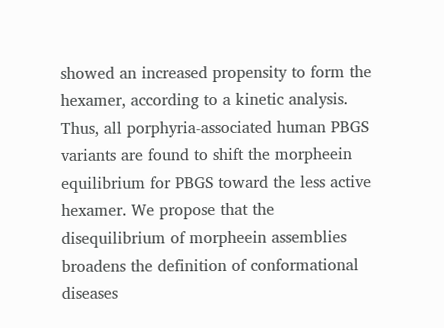showed an increased propensity to form the hexamer, according to a kinetic analysis. Thus, all porphyria-associated human PBGS variants are found to shift the morpheein equilibrium for PBGS toward the less active hexamer. We propose that the disequilibrium of morpheein assemblies broadens the definition of conformational diseases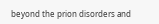beyond the prion disorders and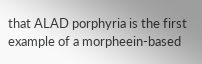that ALAD porphyria is the first example of a morpheein-based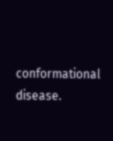conformational disease.